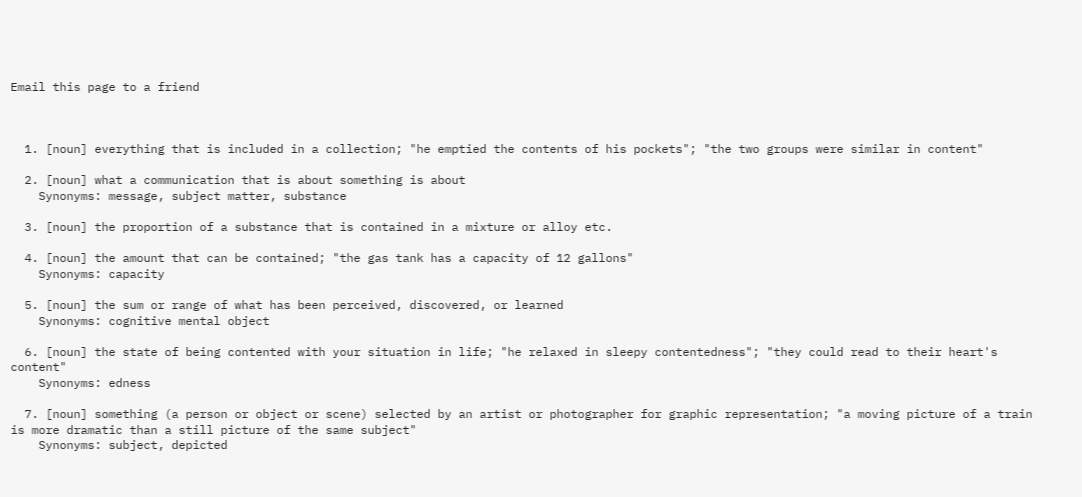Email this page to a friend



  1. [noun] everything that is included in a collection; "he emptied the contents of his pockets"; "the two groups were similar in content"

  2. [noun] what a communication that is about something is about
    Synonyms: message, subject matter, substance

  3. [noun] the proportion of a substance that is contained in a mixture or alloy etc.

  4. [noun] the amount that can be contained; "the gas tank has a capacity of 12 gallons"
    Synonyms: capacity

  5. [noun] the sum or range of what has been perceived, discovered, or learned
    Synonyms: cognitive mental object

  6. [noun] the state of being contented with your situation in life; "he relaxed in sleepy contentedness"; "they could read to their heart's content"
    Synonyms: edness

  7. [noun] something (a person or object or scene) selected by an artist or photographer for graphic representation; "a moving picture of a train is more dramatic than a still picture of the same subject"
    Synonyms: subject, depicted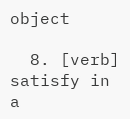object

  8. [verb] satisfy in a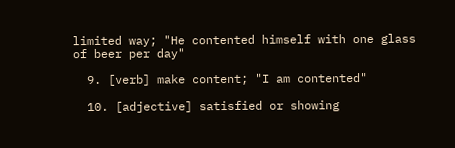limited way; "He contented himself with one glass of beer per day"

  9. [verb] make content; "I am contented"

  10. [adjective] satisfied or showing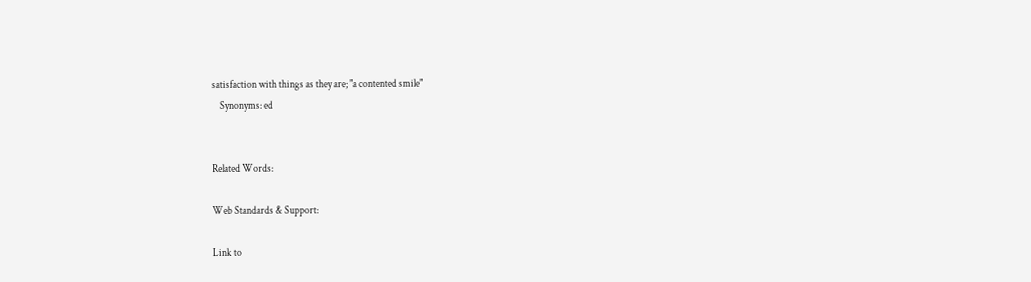satisfaction with things as they are; "a contented smile"
    Synonyms: ed


Related Words:

Web Standards & Support:

Link to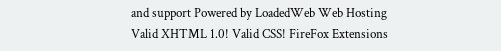and support Powered by LoadedWeb Web Hosting
Valid XHTML 1.0! Valid CSS! FireFox Extensions